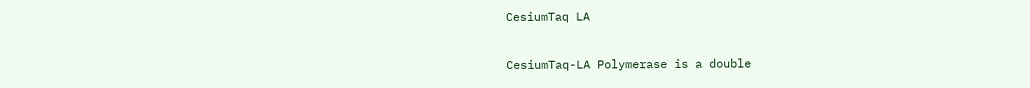CesiumTaq LA

CesiumTaq-LA Polymerase is a double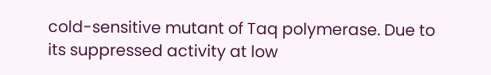cold-sensitive mutant of Taq polymerase. Due to its suppressed activity at low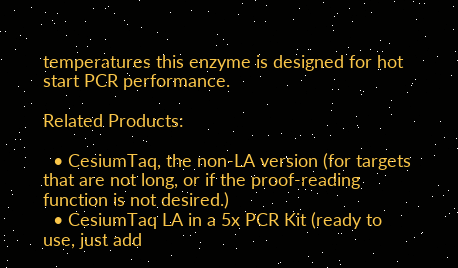temperatures this enzyme is designed for hot start PCR performance.

Related Products:

  • CesiumTaq, the non-LA version (for targets that are not long, or if the proof-reading function is not desired.)
  • CesiumTaq LA in a 5x PCR Kit (ready to use, just add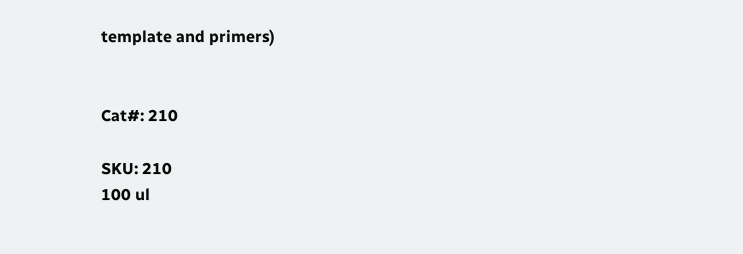template and primers)


Cat#: 210

SKU: 210
100 ul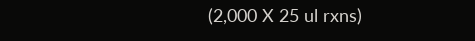(2,000 X 25 ul rxns)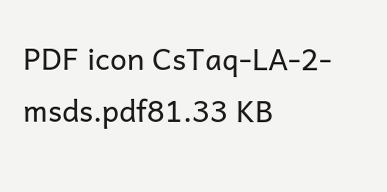PDF icon CsTaq-LA-2-msds.pdf81.33 KB